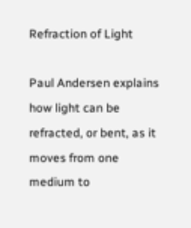Refraction of Light

Paul Andersen explains how light can be refracted, or bent, as it moves from one medium to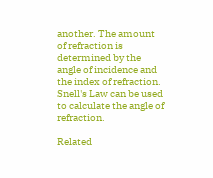another. The amount of refraction is determined by the angle of incidence and the index of refraction. Snell's Law can be used to calculate the angle of refraction.

Related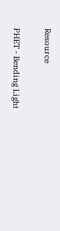Resource

PHET - Bending Light